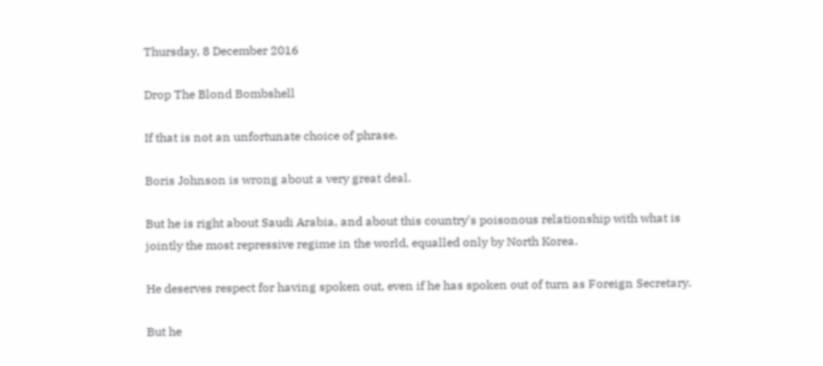Thursday, 8 December 2016

Drop The Blond Bombshell

If that is not an unfortunate choice of phrase.

Boris Johnson is wrong about a very great deal.

But he is right about Saudi Arabia, and about this country's poisonous relationship with what is jointly the most repressive regime in the world, equalled only by North Korea.

He deserves respect for having spoken out, even if he has spoken out of turn as Foreign Secretary.

But he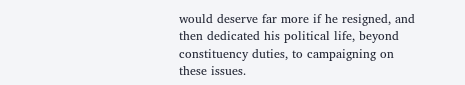would deserve far more if he resigned, and then dedicated his political life, beyond constituency duties, to campaigning on these issues.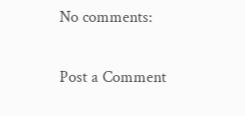No comments:

Post a Comment